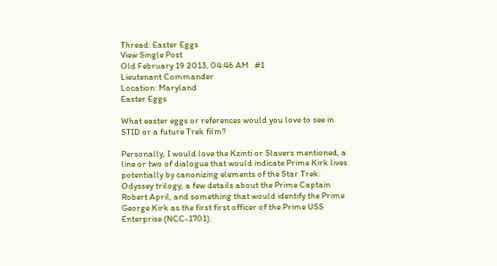Thread: Easter Eggs
View Single Post
Old February 19 2013, 04:46 AM   #1
Lieutenant Commander
Location: Maryland
Easter Eggs

What easter eggs or references would you love to see in STID or a future Trek film?

Personally, I would love the Kzinti or Slavers mentioned, a line or two of dialogue that would indicate Prime Kirk lives potentially by canonizing elements of the Star Trek: Odyssey trilogy, a few details about the Prime Captain Robert April, and something that would identify the Prime George Kirk as the first first officer of the Prime USS Enterprise (NCC-1701).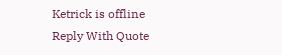Ketrick is offline   Reply With Quote